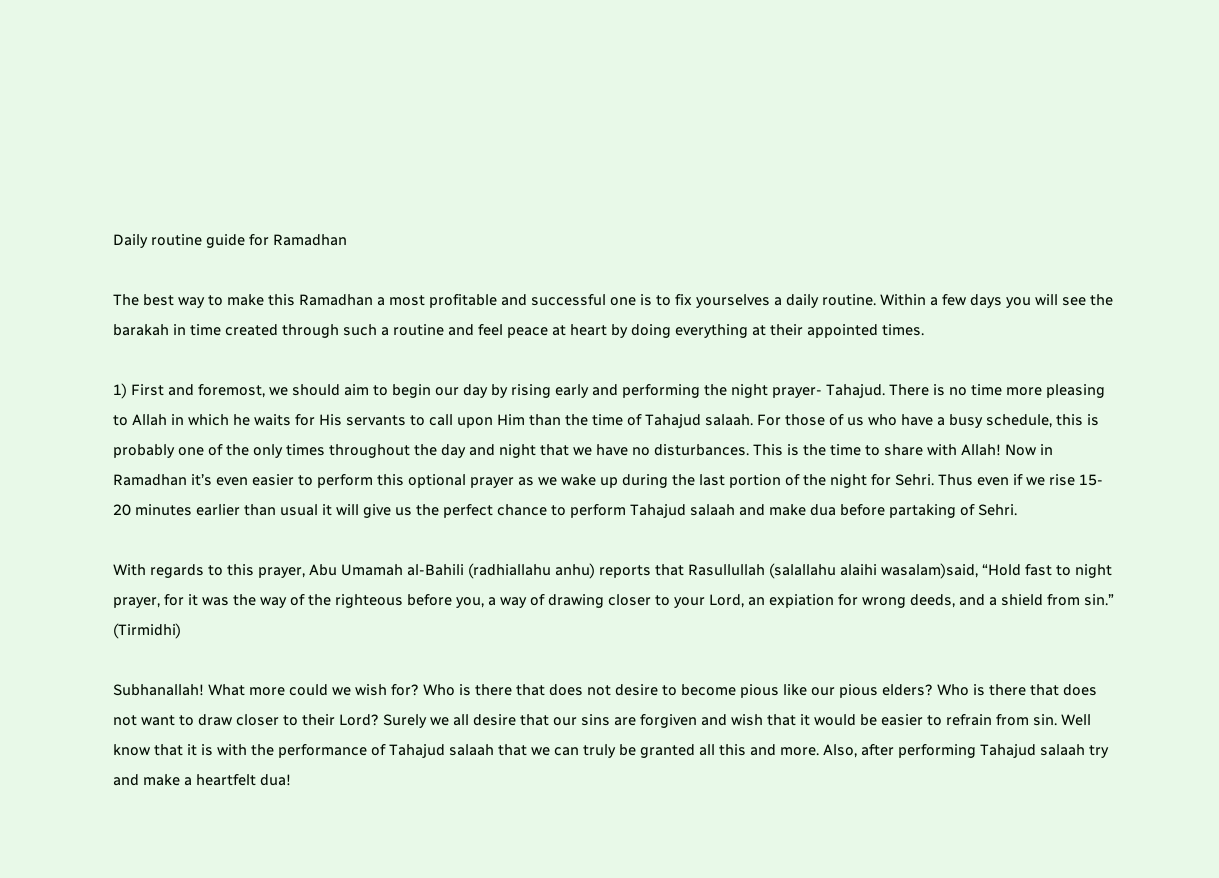Daily routine guide for Ramadhan

The best way to make this Ramadhan a most profitable and successful one is to fix yourselves a daily routine. Within a few days you will see the barakah in time created through such a routine and feel peace at heart by doing everything at their appointed times.

1) First and foremost, we should aim to begin our day by rising early and performing the night prayer- Tahajud. There is no time more pleasing to Allah in which he waits for His servants to call upon Him than the time of Tahajud salaah. For those of us who have a busy schedule, this is probably one of the only times throughout the day and night that we have no disturbances. This is the time to share with Allah! Now in Ramadhan it’s even easier to perform this optional prayer as we wake up during the last portion of the night for Sehri. Thus even if we rise 15- 20 minutes earlier than usual it will give us the perfect chance to perform Tahajud salaah and make dua before partaking of Sehri.

With regards to this prayer, Abu Umamah al-Bahili (radhiallahu anhu) reports that Rasullullah (salallahu alaihi wasalam)said, “Hold fast to night prayer, for it was the way of the righteous before you, a way of drawing closer to your Lord, an expiation for wrong deeds, and a shield from sin.” (Tirmidhi)

Subhanallah! What more could we wish for? Who is there that does not desire to become pious like our pious elders? Who is there that does not want to draw closer to their Lord? Surely we all desire that our sins are forgiven and wish that it would be easier to refrain from sin. Well know that it is with the performance of Tahajud salaah that we can truly be granted all this and more. Also, after performing Tahajud salaah try and make a heartfelt dua!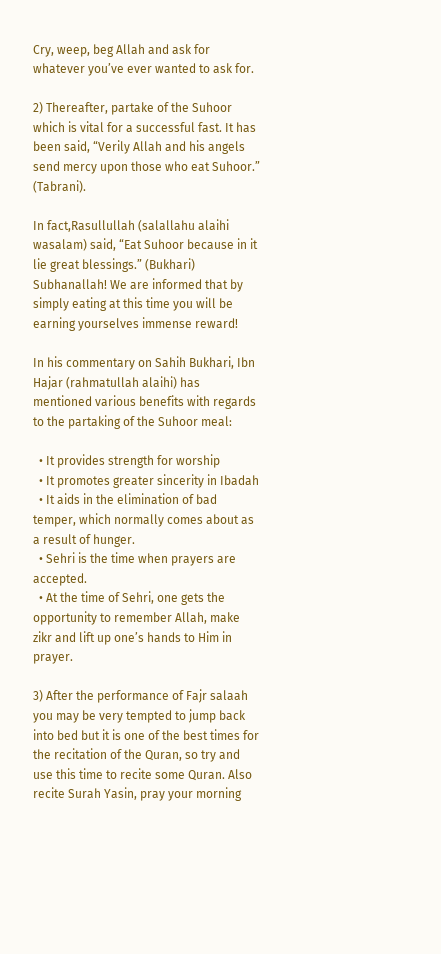Cry, weep, beg Allah and ask for whatever you’ve ever wanted to ask for.

2) Thereafter, partake of the Suhoor which is vital for a successful fast. It has been said, “Verily Allah and his angels send mercy upon those who eat Suhoor.” (Tabrani).

In fact,Rasullullah (salallahu alaihi wasalam) said, “Eat Suhoor because in it lie great blessings.” (Bukhari) Subhanallah! We are informed that by simply eating at this time you will be earning yourselves immense reward!

In his commentary on Sahih Bukhari, Ibn Hajar (rahmatullah alaihi) has mentioned various benefits with regards to the partaking of the Suhoor meal:

  • It provides strength for worship
  • It promotes greater sincerity in Ibadah
  • It aids in the elimination of bad temper, which normally comes about as a result of hunger.
  • Sehri is the time when prayers are accepted.
  • At the time of Sehri, one gets the opportunity to remember Allah, make zikr and lift up one’s hands to Him in prayer.

3) After the performance of Fajr salaah you may be very tempted to jump back into bed but it is one of the best times for the recitation of the Quran, so try and use this time to recite some Quran. Also recite Surah Yasin, pray your morning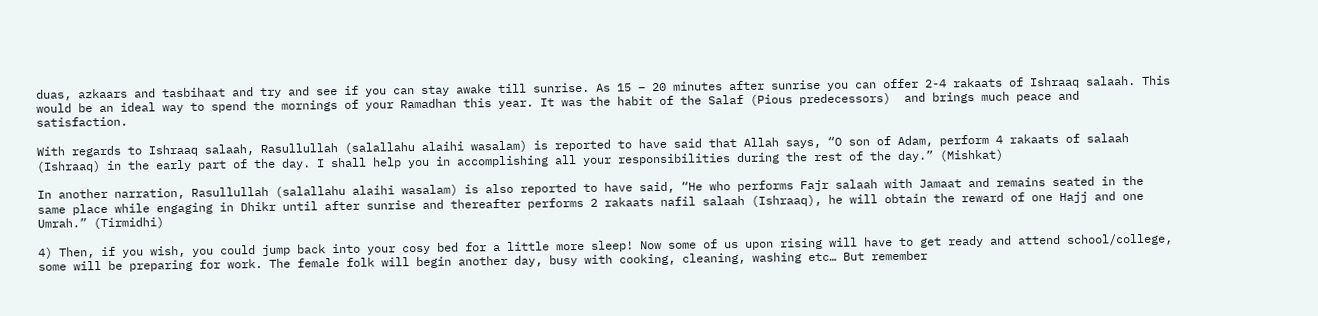duas, azkaars and tasbihaat and try and see if you can stay awake till sunrise. As 15 – 20 minutes after sunrise you can offer 2-4 rakaats of Ishraaq salaah. This would be an ideal way to spend the mornings of your Ramadhan this year. It was the habit of the Salaf (Pious predecessors)  and brings much peace and satisfaction.

With regards to Ishraaq salaah, Rasullullah (salallahu alaihi wasalam) is reported to have said that Allah says, “O son of Adam, perform 4 rakaats of salaah (Ishraaq) in the early part of the day. I shall help you in accomplishing all your responsibilities during the rest of the day.” (Mishkat)

In another narration, Rasullullah (salallahu alaihi wasalam) is also reported to have said, “He who performs Fajr salaah with Jamaat and remains seated in the same place while engaging in Dhikr until after sunrise and thereafter performs 2 rakaats nafil salaah (Ishraaq), he will obtain the reward of one Hajj and one Umrah.” (Tirmidhi)

4) Then, if you wish, you could jump back into your cosy bed for a little more sleep! Now some of us upon rising will have to get ready and attend school/college, some will be preparing for work. The female folk will begin another day, busy with cooking, cleaning, washing etc… But remember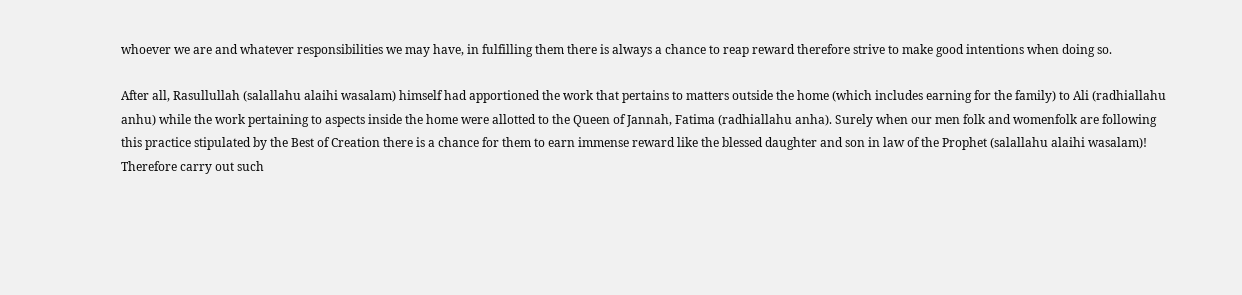whoever we are and whatever responsibilities we may have, in fulfilling them there is always a chance to reap reward therefore strive to make good intentions when doing so.

After all, Rasullullah (salallahu alaihi wasalam) himself had apportioned the work that pertains to matters outside the home (which includes earning for the family) to Ali (radhiallahu anhu) while the work pertaining to aspects inside the home were allotted to the Queen of Jannah, Fatima (radhiallahu anha). Surely when our men folk and womenfolk are following this practice stipulated by the Best of Creation there is a chance for them to earn immense reward like the blessed daughter and son in law of the Prophet (salallahu alaihi wasalam)! Therefore carry out such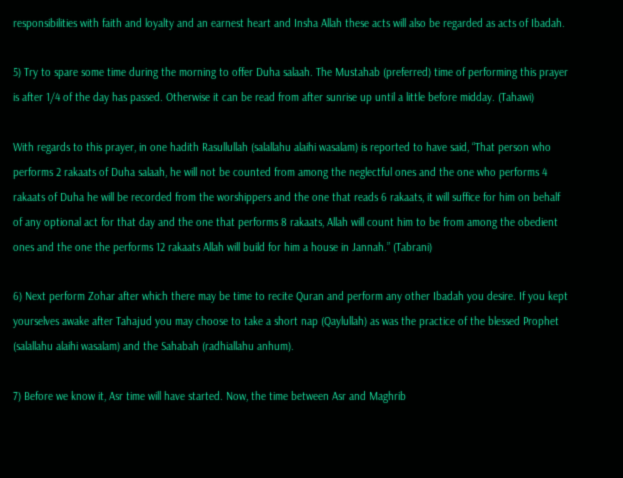responsibilities with faith and loyalty and an earnest heart and Insha Allah these acts will also be regarded as acts of Ibadah.

5) Try to spare some time during the morning to offer Duha salaah. The Mustahab (preferred) time of performing this prayer is after 1/4 of the day has passed. Otherwise it can be read from after sunrise up until a little before midday. (Tahawi)

With regards to this prayer, in one hadith Rasullullah (salallahu alaihi wasalam) is reported to have said, “That person who performs 2 rakaats of Duha salaah, he will not be counted from among the neglectful ones and the one who performs 4 rakaats of Duha he will be recorded from the worshippers and the one that reads 6 rakaats, it will suffice for him on behalf of any optional act for that day and the one that performs 8 rakaats, Allah will count him to be from among the obedient ones and the one the performs 12 rakaats Allah will build for him a house in Jannah.” (Tabrani)

6) Next perform Zohar after which there may be time to recite Quran and perform any other Ibadah you desire. If you kept yourselves awake after Tahajud you may choose to take a short nap (Qaylullah) as was the practice of the blessed Prophet (salallahu alaihi wasalam) and the Sahabah (radhiallahu anhum).

7) Before we know it, Asr time will have started. Now, the time between Asr and Maghrib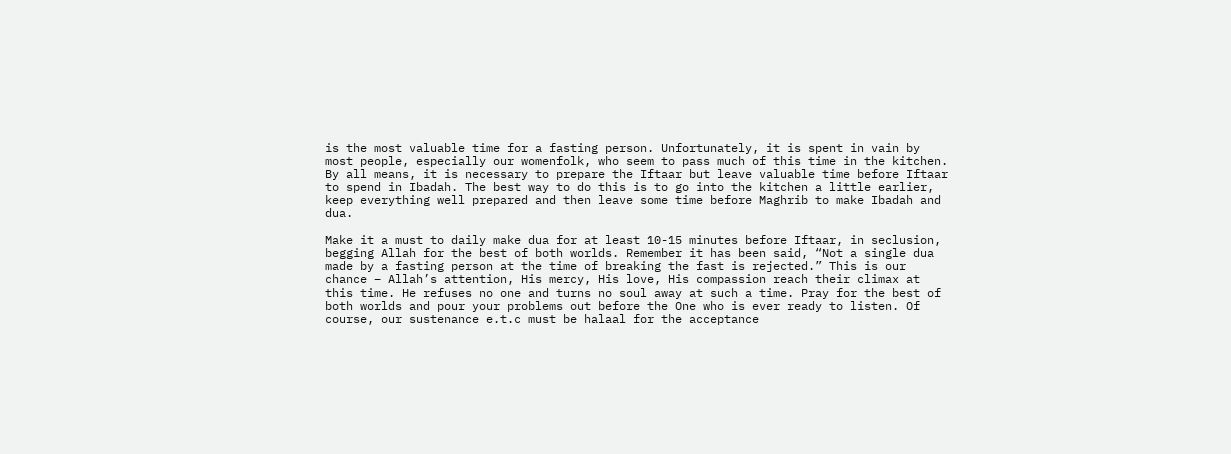is the most valuable time for a fasting person. Unfortunately, it is spent in vain by most people, especially our womenfolk, who seem to pass much of this time in the kitchen. By all means, it is necessary to prepare the Iftaar but leave valuable time before Iftaar to spend in Ibadah. The best way to do this is to go into the kitchen a little earlier, keep everything well prepared and then leave some time before Maghrib to make Ibadah and dua.

Make it a must to daily make dua for at least 10-15 minutes before Iftaar, in seclusion, begging Allah for the best of both worlds. Remember it has been said, “Not a single dua made by a fasting person at the time of breaking the fast is rejected.” This is our chance – Allah’s attention, His mercy, His love, His compassion reach their climax at this time. He refuses no one and turns no soul away at such a time. Pray for the best of both worlds and pour your problems out before the One who is ever ready to listen. Of course, our sustenance e.t.c must be halaal for the acceptance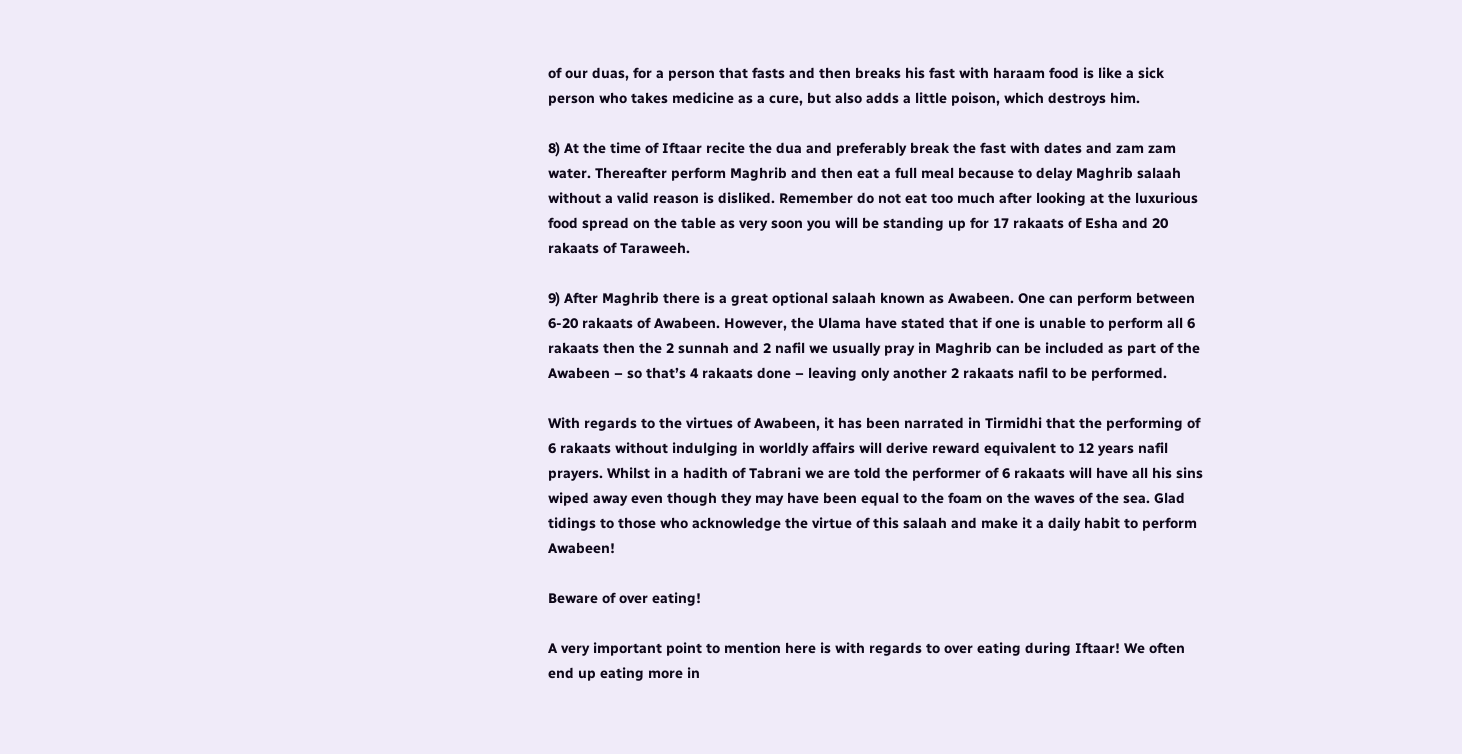of our duas, for a person that fasts and then breaks his fast with haraam food is like a sick person who takes medicine as a cure, but also adds a little poison, which destroys him.

8) At the time of Iftaar recite the dua and preferably break the fast with dates and zam zam water. Thereafter perform Maghrib and then eat a full meal because to delay Maghrib salaah without a valid reason is disliked. Remember do not eat too much after looking at the luxurious food spread on the table as very soon you will be standing up for 17 rakaats of Esha and 20 rakaats of Taraweeh.

9) After Maghrib there is a great optional salaah known as Awabeen. One can perform between 6-20 rakaats of Awabeen. However, the Ulama have stated that if one is unable to perform all 6 rakaats then the 2 sunnah and 2 nafil we usually pray in Maghrib can be included as part of the Awabeen – so that’s 4 rakaats done – leaving only another 2 rakaats nafil to be performed.

With regards to the virtues of Awabeen, it has been narrated in Tirmidhi that the performing of 6 rakaats without indulging in worldly affairs will derive reward equivalent to 12 years nafil prayers. Whilst in a hadith of Tabrani we are told the performer of 6 rakaats will have all his sins wiped away even though they may have been equal to the foam on the waves of the sea. Glad tidings to those who acknowledge the virtue of this salaah and make it a daily habit to perform Awabeen!

Beware of over eating!

A very important point to mention here is with regards to over eating during Iftaar! We often end up eating more in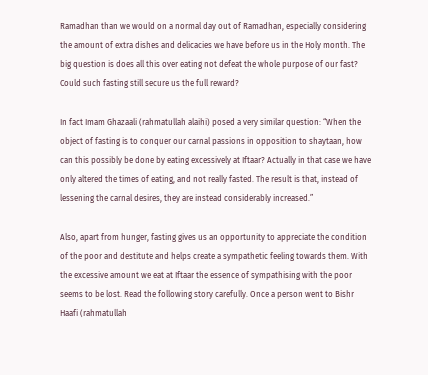Ramadhan than we would on a normal day out of Ramadhan, especially considering the amount of extra dishes and delicacies we have before us in the Holy month. The big question is does all this over eating not defeat the whole purpose of our fast? Could such fasting still secure us the full reward?

In fact Imam Ghazaali (rahmatullah alaihi) posed a very similar question: “When the object of fasting is to conquer our carnal passions in opposition to shaytaan, how can this possibly be done by eating excessively at Iftaar? Actually in that case we have only altered the times of eating, and not really fasted. The result is that, instead of lessening the carnal desires, they are instead considerably increased.”

Also, apart from hunger, fasting gives us an opportunity to appreciate the condition of the poor and destitute and helps create a sympathetic feeling towards them. With the excessive amount we eat at Iftaar the essence of sympathising with the poor seems to be lost. Read the following story carefully. Once a person went to Bishr Haafi (rahmatullah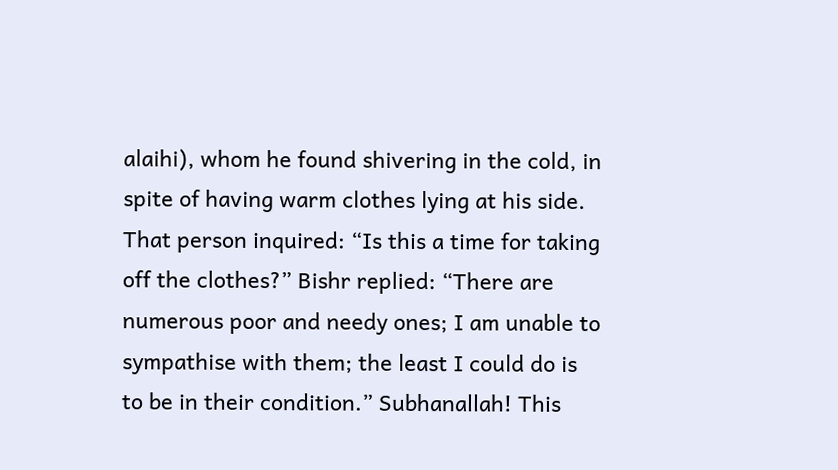alaihi), whom he found shivering in the cold, in spite of having warm clothes lying at his side. That person inquired: “Is this a time for taking off the clothes?” Bishr replied: “There are numerous poor and needy ones; I am unable to sympathise with them; the least I could do is to be in their condition.” Subhanallah! This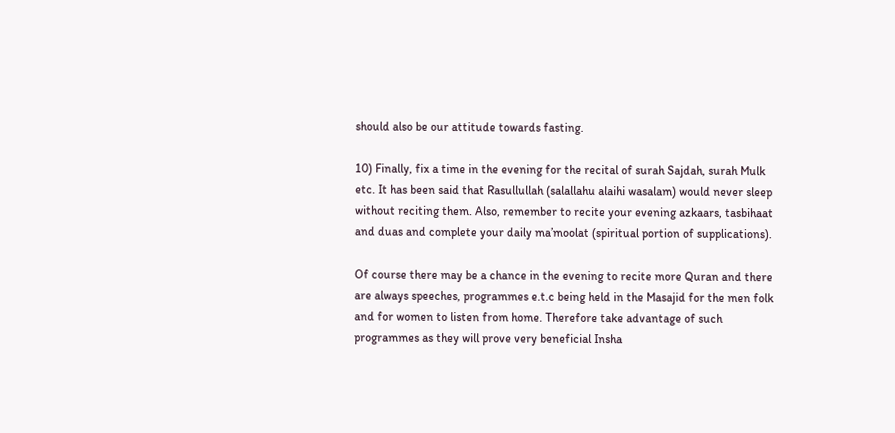should also be our attitude towards fasting.

10) Finally, fix a time in the evening for the recital of surah Sajdah, surah Mulk etc. It has been said that Rasullullah (salallahu alaihi wasalam) would never sleep without reciting them. Also, remember to recite your evening azkaars, tasbihaat and duas and complete your daily ma’moolat (spiritual portion of supplications).

Of course there may be a chance in the evening to recite more Quran and there are always speeches, programmes e.t.c being held in the Masajid for the men folk and for women to listen from home. Therefore take advantage of such programmes as they will prove very beneficial Insha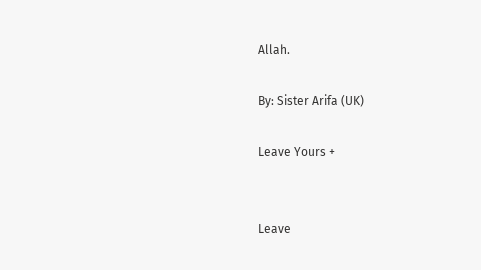Allah.

By: Sister Arifa (UK)

Leave Yours +


Leave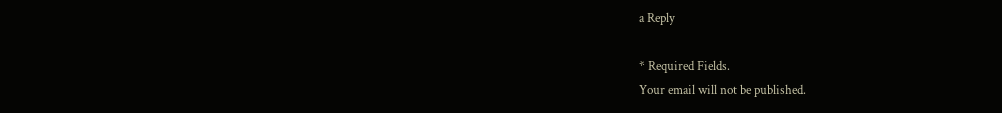a Reply

* Required Fields.
Your email will not be published.